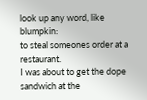look up any word, like blumpkin:
to steal someones order at a restaurant.
I was about to get the dope sandwich at the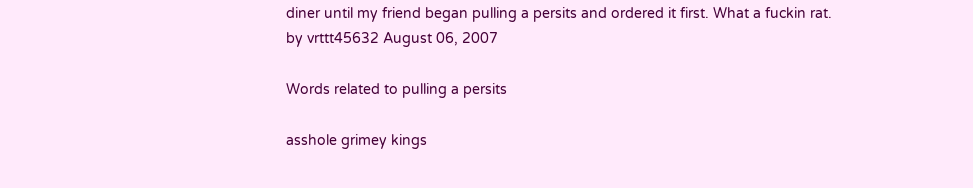diner until my friend began pulling a persits and ordered it first. What a fuckin rat.
by vrttt45632 August 06, 2007

Words related to pulling a persits

asshole grimey kings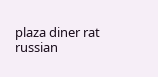plaza diner rat russian